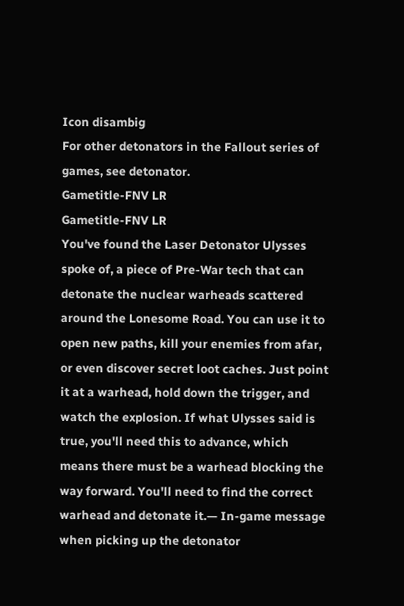Icon disambig
For other detonators in the Fallout series of games, see detonator.
Gametitle-FNV LR
Gametitle-FNV LR
You've found the Laser Detonator Ulysses spoke of, a piece of Pre-War tech that can detonate the nuclear warheads scattered around the Lonesome Road. You can use it to open new paths, kill your enemies from afar, or even discover secret loot caches. Just point it at a warhead, hold down the trigger, and watch the explosion. If what Ulysses said is true, you'll need this to advance, which means there must be a warhead blocking the way forward. You'll need to find the correct warhead and detonate it.— In-game message when picking up the detonator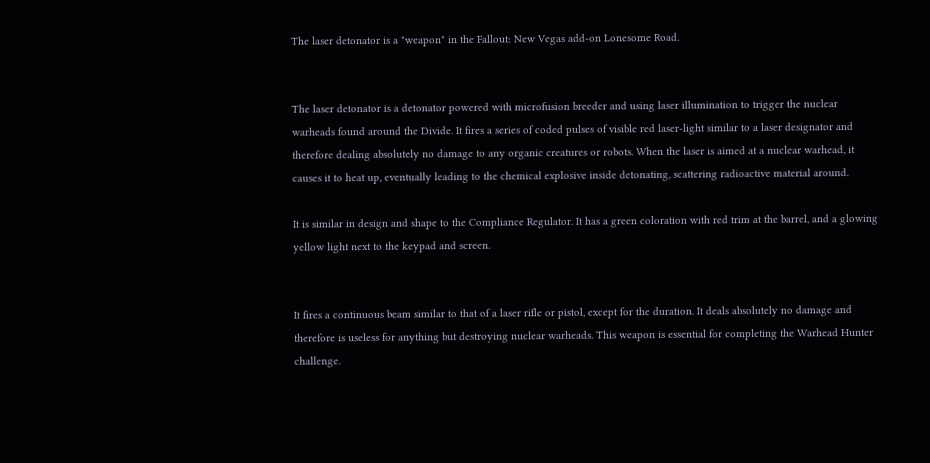The laser detonator is a "weapon" in the Fallout: New Vegas add-on Lonesome Road.


The laser detonator is a detonator powered with microfusion breeder and using laser illumination to trigger the nuclear warheads found around the Divide. It fires a series of coded pulses of visible red laser-light similar to a laser designator and therefore dealing absolutely no damage to any organic creatures or robots. When the laser is aimed at a nuclear warhead, it causes it to heat up, eventually leading to the chemical explosive inside detonating, scattering radioactive material around.

It is similar in design and shape to the Compliance Regulator. It has a green coloration with red trim at the barrel, and a glowing yellow light next to the keypad and screen.


It fires a continuous beam similar to that of a laser rifle or pistol, except for the duration. It deals absolutely no damage and therefore is useless for anything but destroying nuclear warheads. This weapon is essential for completing the Warhead Hunter challenge.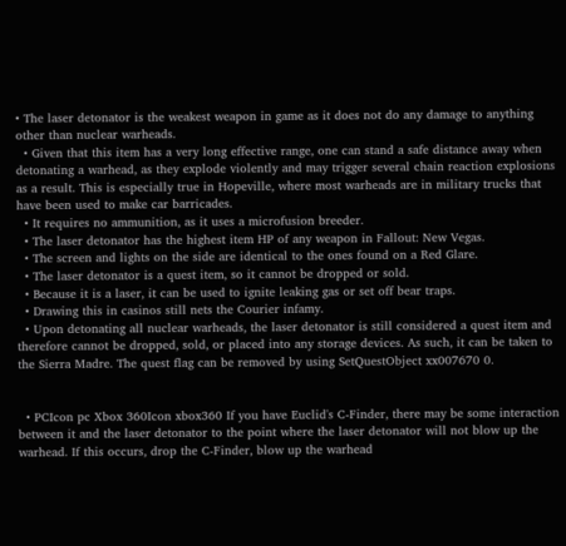• The laser detonator is the weakest weapon in game as it does not do any damage to anything other than nuclear warheads.
  • Given that this item has a very long effective range, one can stand a safe distance away when detonating a warhead, as they explode violently and may trigger several chain reaction explosions as a result. This is especially true in Hopeville, where most warheads are in military trucks that have been used to make car barricades.
  • It requires no ammunition, as it uses a microfusion breeder.
  • The laser detonator has the highest item HP of any weapon in Fallout: New Vegas.
  • The screen and lights on the side are identical to the ones found on a Red Glare.
  • The laser detonator is a quest item, so it cannot be dropped or sold.
  • Because it is a laser, it can be used to ignite leaking gas or set off bear traps.
  • Drawing this in casinos still nets the Courier infamy.
  • Upon detonating all nuclear warheads, the laser detonator is still considered a quest item and therefore cannot be dropped, sold, or placed into any storage devices. As such, it can be taken to the Sierra Madre. The quest flag can be removed by using SetQuestObject xx007670 0.


  • PCIcon pc Xbox 360Icon xbox360 If you have Euclid's C-Finder, there may be some interaction between it and the laser detonator to the point where the laser detonator will not blow up the warhead. If this occurs, drop the C-Finder, blow up the warhead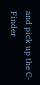and pick up the C-Finder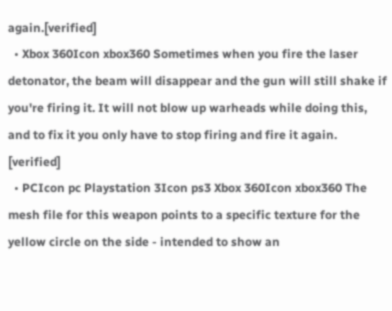again.[verified]
  • Xbox 360Icon xbox360 Sometimes when you fire the laser detonator, the beam will disappear and the gun will still shake if you're firing it. It will not blow up warheads while doing this, and to fix it you only have to stop firing and fire it again. [verified]
  • PCIcon pc Playstation 3Icon ps3 Xbox 360Icon xbox360 The mesh file for this weapon points to a specific texture for the yellow circle on the side - intended to show an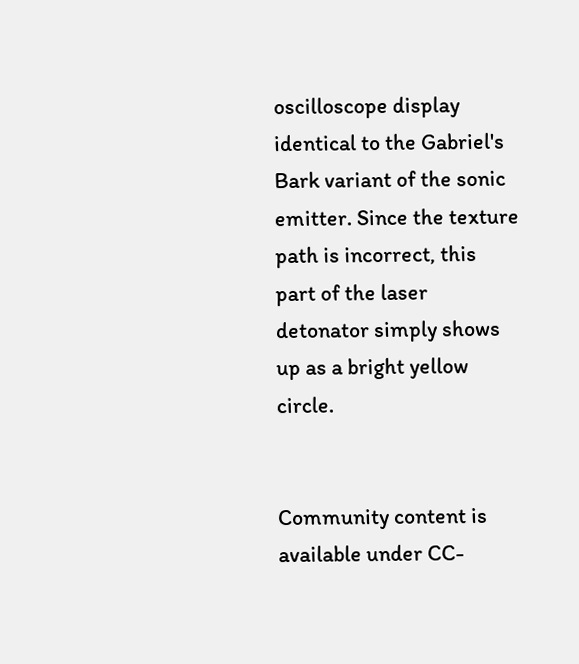oscilloscope display identical to the Gabriel's Bark variant of the sonic emitter. Since the texture path is incorrect, this part of the laser detonator simply shows up as a bright yellow circle.


Community content is available under CC-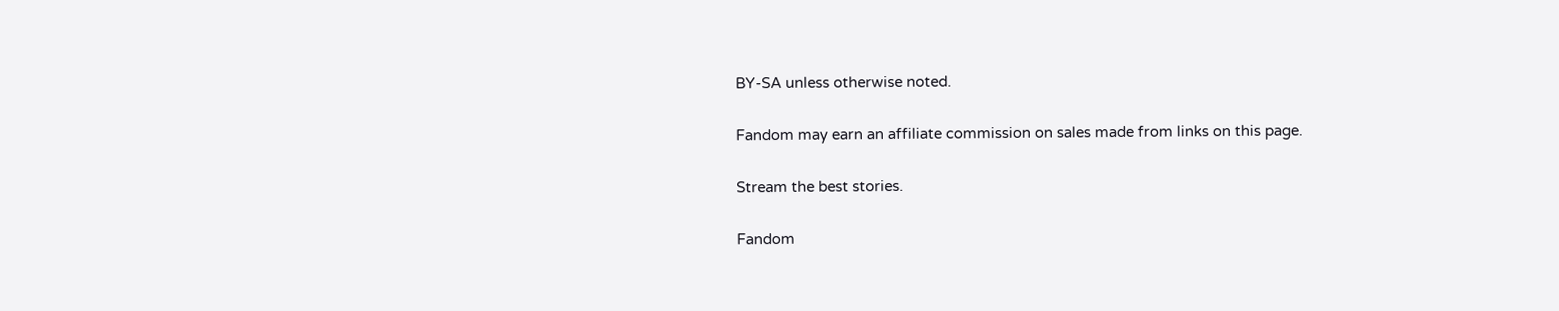BY-SA unless otherwise noted.

Fandom may earn an affiliate commission on sales made from links on this page.

Stream the best stories.

Fandom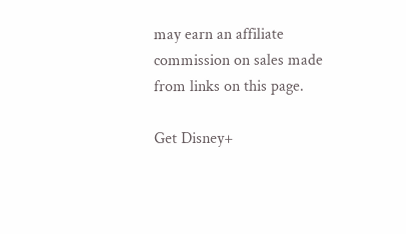may earn an affiliate commission on sales made from links on this page.

Get Disney+